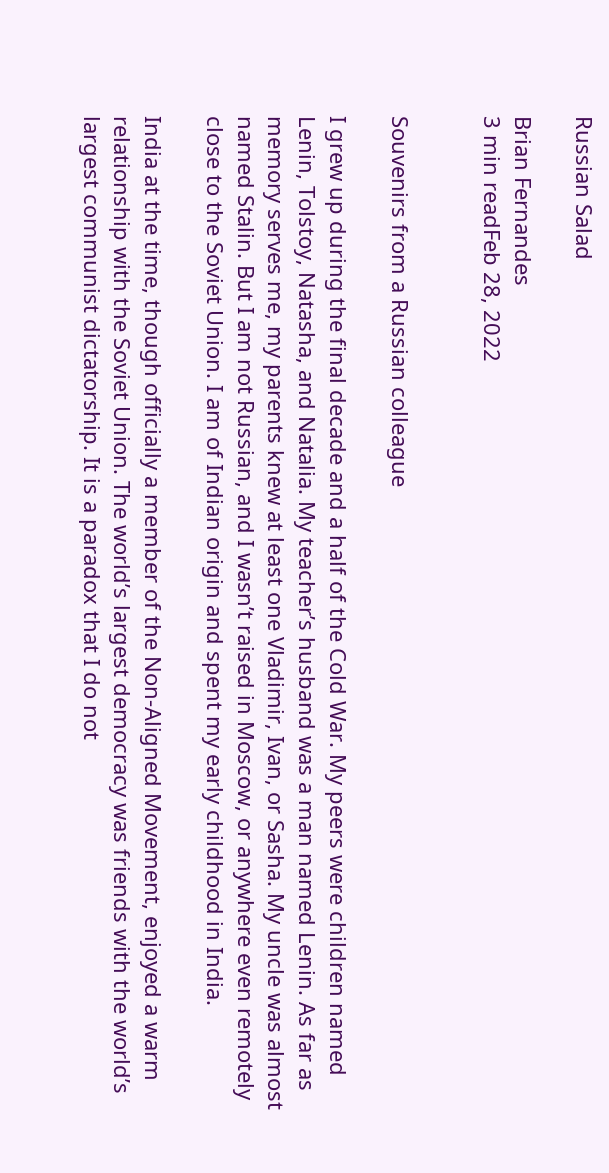Russian Salad

Brian Fernandes
3 min readFeb 28, 2022


Souvenirs from a Russian colleague

I grew up during the final decade and a half of the Cold War. My peers were children named Lenin, Tolstoy, Natasha, and Natalia. My teacher’s husband was a man named Lenin. As far as memory serves me, my parents knew at least one Vladimir, Ivan, or Sasha. My uncle was almost named Stalin. But I am not Russian, and I wasn’t raised in Moscow, or anywhere even remotely close to the Soviet Union. I am of Indian origin and spent my early childhood in India.

India at the time, though officially a member of the Non-Aligned Movement, enjoyed a warm relationship with the Soviet Union. The world’s largest democracy was friends with the world’s largest communist dictatorship. It is a paradox that I do not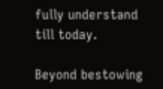fully understand till today.

Beyond bestowing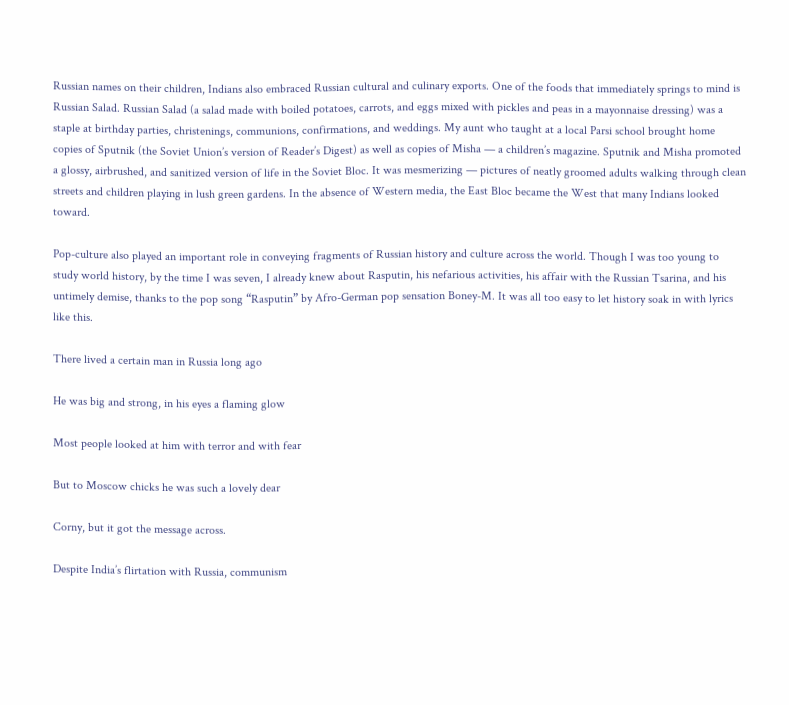Russian names on their children, Indians also embraced Russian cultural and culinary exports. One of the foods that immediately springs to mind is Russian Salad. Russian Salad (a salad made with boiled potatoes, carrots, and eggs mixed with pickles and peas in a mayonnaise dressing) was a staple at birthday parties, christenings, communions, confirmations, and weddings. My aunt who taught at a local Parsi school brought home copies of Sputnik (the Soviet Union’s version of Reader’s Digest) as well as copies of Misha — a children’s magazine. Sputnik and Misha promoted a glossy, airbrushed, and sanitized version of life in the Soviet Bloc. It was mesmerizing — pictures of neatly groomed adults walking through clean streets and children playing in lush green gardens. In the absence of Western media, the East Bloc became the West that many Indians looked toward.

Pop-culture also played an important role in conveying fragments of Russian history and culture across the world. Though I was too young to study world history, by the time I was seven, I already knew about Rasputin, his nefarious activities, his affair with the Russian Tsarina, and his untimely demise, thanks to the pop song “Rasputin” by Afro-German pop sensation Boney-M. It was all too easy to let history soak in with lyrics like this.

There lived a certain man in Russia long ago

He was big and strong, in his eyes a flaming glow

Most people looked at him with terror and with fear

But to Moscow chicks he was such a lovely dear

Corny, but it got the message across.

Despite India’s flirtation with Russia, communism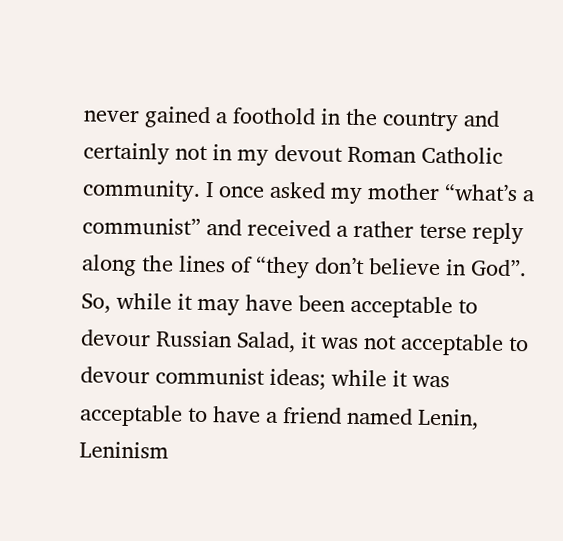never gained a foothold in the country and certainly not in my devout Roman Catholic community. I once asked my mother “what’s a communist” and received a rather terse reply along the lines of “they don’t believe in God”. So, while it may have been acceptable to devour Russian Salad, it was not acceptable to devour communist ideas; while it was acceptable to have a friend named Lenin, Leninism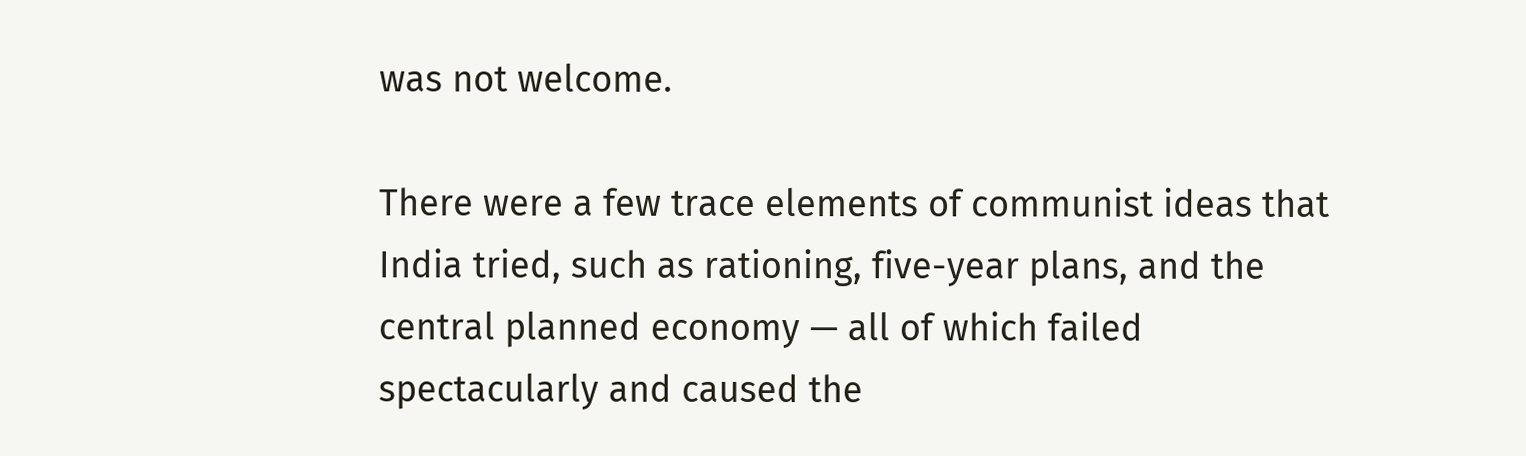was not welcome.

There were a few trace elements of communist ideas that India tried, such as rationing, five-year plans, and the central planned economy — all of which failed spectacularly and caused the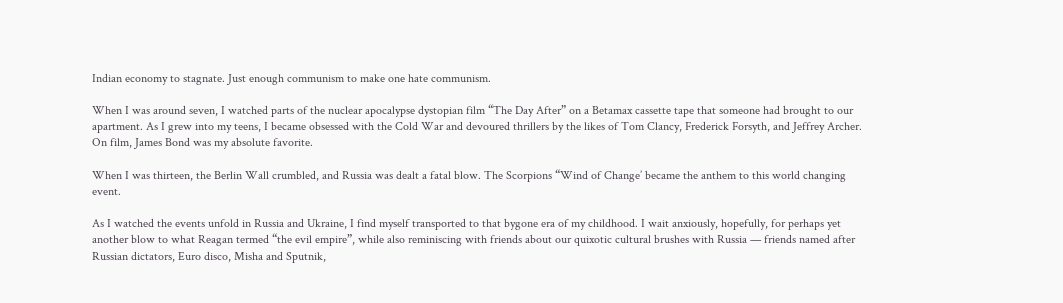Indian economy to stagnate. Just enough communism to make one hate communism.

When I was around seven, I watched parts of the nuclear apocalypse dystopian film “The Day After” on a Betamax cassette tape that someone had brought to our apartment. As I grew into my teens, I became obsessed with the Cold War and devoured thrillers by the likes of Tom Clancy, Frederick Forsyth, and Jeffrey Archer. On film, James Bond was my absolute favorite.

When I was thirteen, the Berlin Wall crumbled, and Russia was dealt a fatal blow. The Scorpions “Wind of Change’ became the anthem to this world changing event.

As I watched the events unfold in Russia and Ukraine, I find myself transported to that bygone era of my childhood. I wait anxiously, hopefully, for perhaps yet another blow to what Reagan termed “the evil empire”, while also reminiscing with friends about our quixotic cultural brushes with Russia — friends named after Russian dictators, Euro disco, Misha and Sputnik,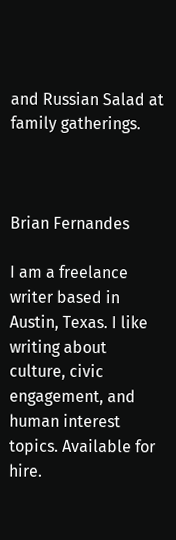and Russian Salad at family gatherings.



Brian Fernandes

I am a freelance writer based in Austin, Texas. I like writing about culture, civic engagement, and human interest topics. Available for hire.